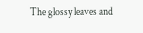The glossy leaves and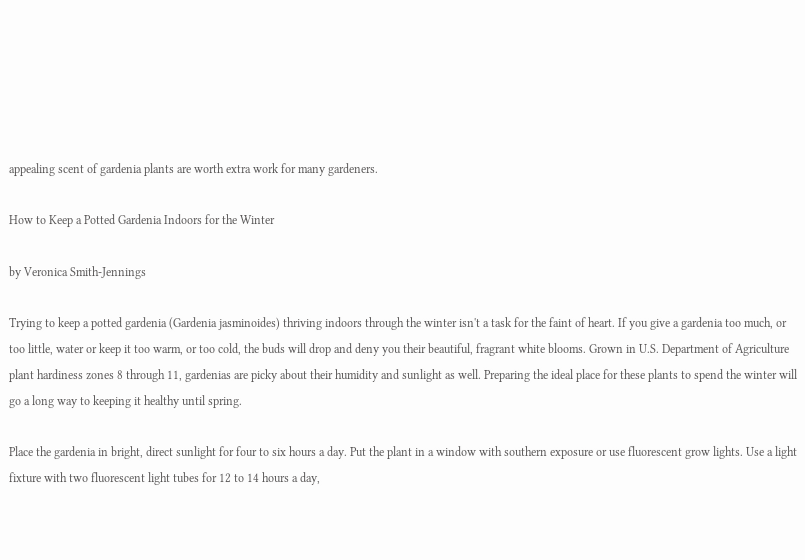appealing scent of gardenia plants are worth extra work for many gardeners.

How to Keep a Potted Gardenia Indoors for the Winter

by Veronica Smith-Jennings

Trying to keep a potted gardenia (Gardenia jasminoides) thriving indoors through the winter isn't a task for the faint of heart. If you give a gardenia too much, or too little, water or keep it too warm, or too cold, the buds will drop and deny you their beautiful, fragrant white blooms. Grown in U.S. Department of Agriculture plant hardiness zones 8 through 11, gardenias are picky about their humidity and sunlight as well. Preparing the ideal place for these plants to spend the winter will go a long way to keeping it healthy until spring.

Place the gardenia in bright, direct sunlight for four to six hours a day. Put the plant in a window with southern exposure or use fluorescent grow lights. Use a light fixture with two fluorescent light tubes for 12 to 14 hours a day,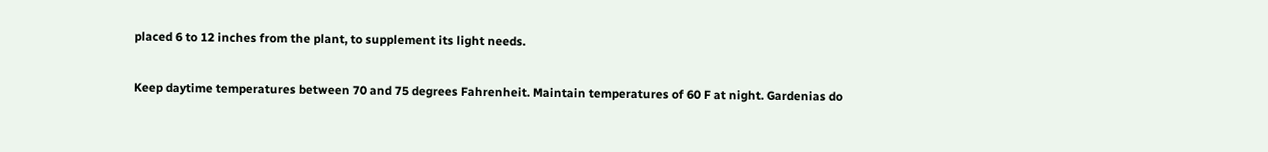placed 6 to 12 inches from the plant, to supplement its light needs.

Keep daytime temperatures between 70 and 75 degrees Fahrenheit. Maintain temperatures of 60 F at night. Gardenias do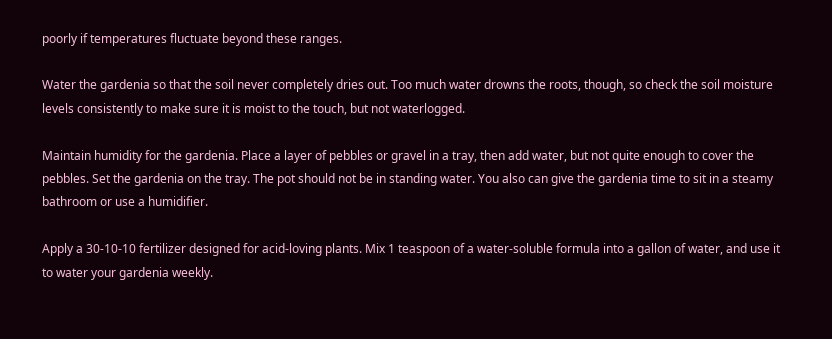poorly if temperatures fluctuate beyond these ranges.

Water the gardenia so that the soil never completely dries out. Too much water drowns the roots, though, so check the soil moisture levels consistently to make sure it is moist to the touch, but not waterlogged.

Maintain humidity for the gardenia. Place a layer of pebbles or gravel in a tray, then add water, but not quite enough to cover the pebbles. Set the gardenia on the tray. The pot should not be in standing water. You also can give the gardenia time to sit in a steamy bathroom or use a humidifier.

Apply a 30-10-10 fertilizer designed for acid-loving plants. Mix 1 teaspoon of a water-soluble formula into a gallon of water, and use it to water your gardenia weekly.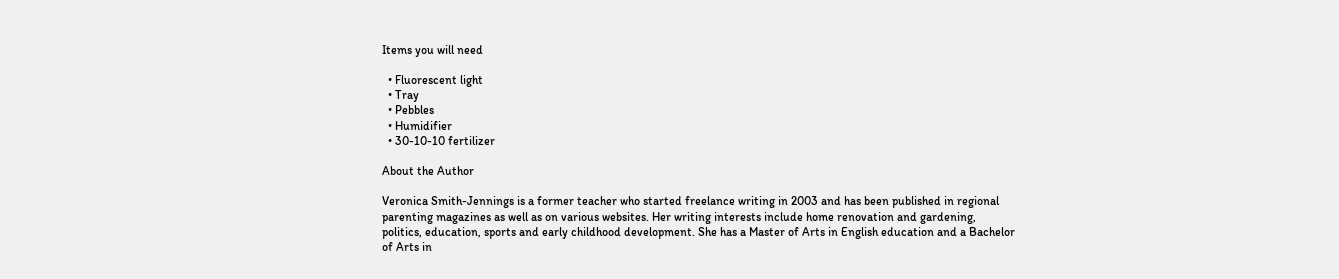Items you will need

  • Fluorescent light
  • Tray
  • Pebbles
  • Humidifier
  • 30-10-10 fertilizer

About the Author

Veronica Smith-Jennings is a former teacher who started freelance writing in 2003 and has been published in regional parenting magazines as well as on various websites. Her writing interests include home renovation and gardening, politics, education, sports and early childhood development. She has a Master of Arts in English education and a Bachelor of Arts in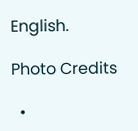English.

Photo Credits

  •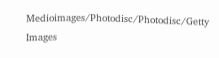Medioimages/Photodisc/Photodisc/Getty Images